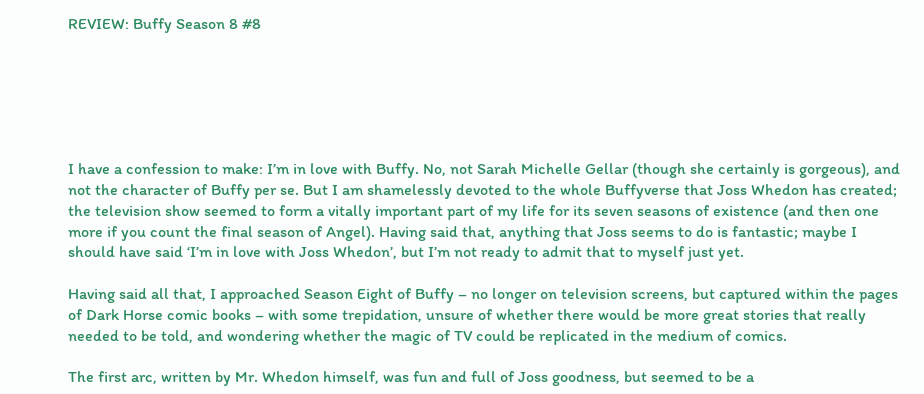REVIEW: Buffy Season 8 #8






I have a confession to make: I’m in love with Buffy. No, not Sarah Michelle Gellar (though she certainly is gorgeous), and not the character of Buffy per se. But I am shamelessly devoted to the whole Buffyverse that Joss Whedon has created; the television show seemed to form a vitally important part of my life for its seven seasons of existence (and then one more if you count the final season of Angel). Having said that, anything that Joss seems to do is fantastic; maybe I should have said ‘I’m in love with Joss Whedon’, but I’m not ready to admit that to myself just yet.

Having said all that, I approached Season Eight of Buffy – no longer on television screens, but captured within the pages of Dark Horse comic books – with some trepidation, unsure of whether there would be more great stories that really needed to be told, and wondering whether the magic of TV could be replicated in the medium of comics.

The first arc, written by Mr. Whedon himself, was fun and full of Joss goodness, but seemed to be a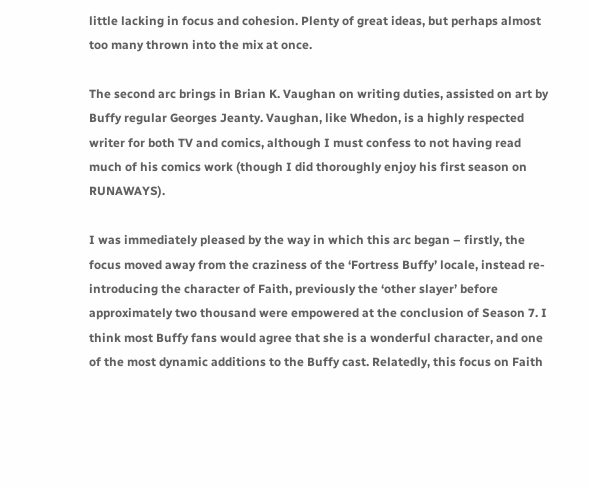little lacking in focus and cohesion. Plenty of great ideas, but perhaps almost too many thrown into the mix at once.

The second arc brings in Brian K. Vaughan on writing duties, assisted on art by Buffy regular Georges Jeanty. Vaughan, like Whedon, is a highly respected writer for both TV and comics, although I must confess to not having read much of his comics work (though I did thoroughly enjoy his first season on RUNAWAYS).

I was immediately pleased by the way in which this arc began – firstly, the focus moved away from the craziness of the ‘Fortress Buffy’ locale, instead re-introducing the character of Faith, previously the ‘other slayer’ before approximately two thousand were empowered at the conclusion of Season 7. I think most Buffy fans would agree that she is a wonderful character, and one of the most dynamic additions to the Buffy cast. Relatedly, this focus on Faith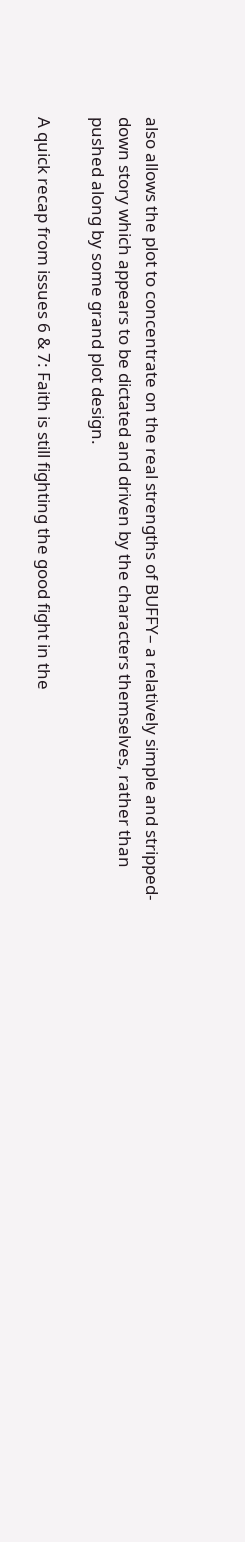also allows the plot to concentrate on the real strengths of BUFFY– a relatively simple and stripped-down story which appears to be dictated and driven by the characters themselves, rather than pushed along by some grand plot design.

A quick recap from issues 6 & 7: Faith is still fighting the good fight in the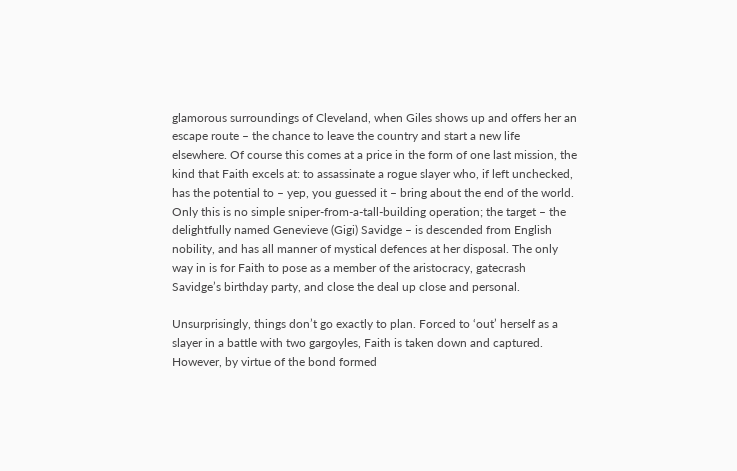glamorous surroundings of Cleveland, when Giles shows up and offers her an escape route – the chance to leave the country and start a new life elsewhere. Of course this comes at a price in the form of one last mission, the kind that Faith excels at: to assassinate a rogue slayer who, if left unchecked, has the potential to – yep, you guessed it – bring about the end of the world. Only this is no simple sniper-from-a-tall-building operation; the target – the delightfully named Genevieve (Gigi) Savidge – is descended from English nobility, and has all manner of mystical defences at her disposal. The only way in is for Faith to pose as a member of the aristocracy, gatecrash Savidge’s birthday party, and close the deal up close and personal.

Unsurprisingly, things don’t go exactly to plan. Forced to ‘out’ herself as a slayer in a battle with two gargoyles, Faith is taken down and captured. However, by virtue of the bond formed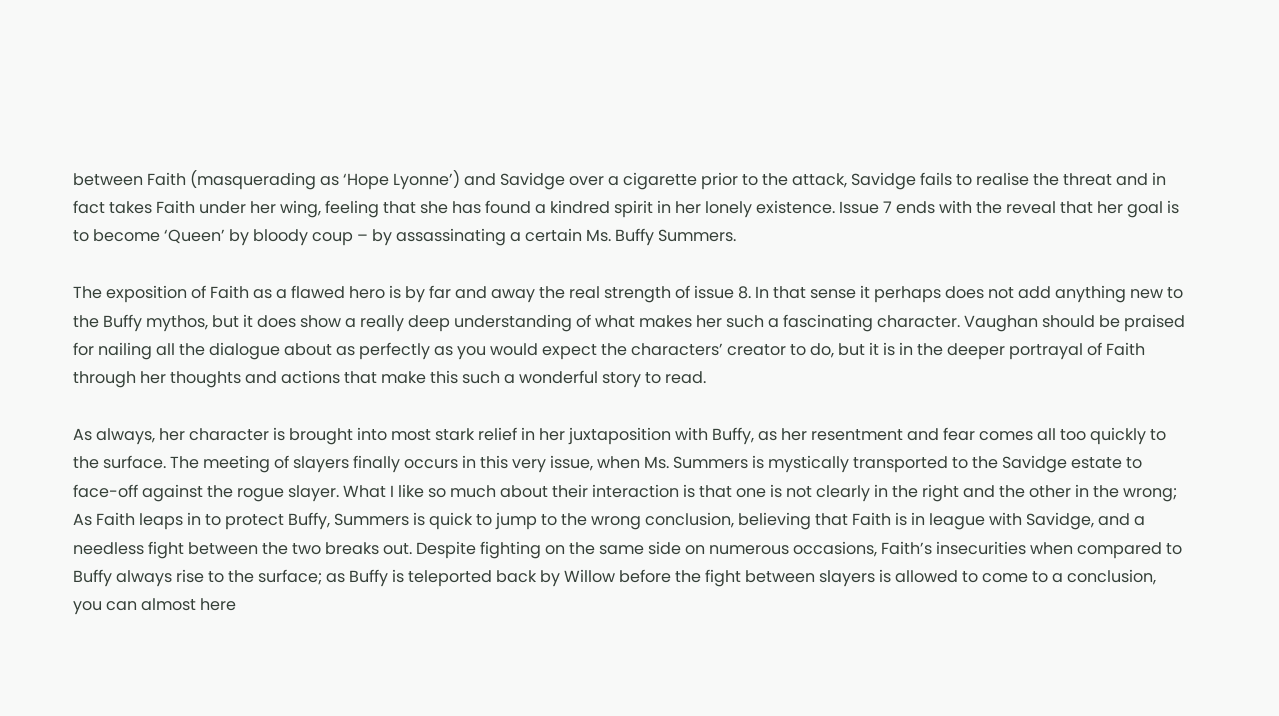between Faith (masquerading as ‘Hope Lyonne’) and Savidge over a cigarette prior to the attack, Savidge fails to realise the threat and in fact takes Faith under her wing, feeling that she has found a kindred spirit in her lonely existence. Issue 7 ends with the reveal that her goal is to become ‘Queen’ by bloody coup – by assassinating a certain Ms. Buffy Summers.

The exposition of Faith as a flawed hero is by far and away the real strength of issue 8. In that sense it perhaps does not add anything new to the Buffy mythos, but it does show a really deep understanding of what makes her such a fascinating character. Vaughan should be praised for nailing all the dialogue about as perfectly as you would expect the characters’ creator to do, but it is in the deeper portrayal of Faith through her thoughts and actions that make this such a wonderful story to read.

As always, her character is brought into most stark relief in her juxtaposition with Buffy, as her resentment and fear comes all too quickly to the surface. The meeting of slayers finally occurs in this very issue, when Ms. Summers is mystically transported to the Savidge estate to face-off against the rogue slayer. What I like so much about their interaction is that one is not clearly in the right and the other in the wrong; As Faith leaps in to protect Buffy, Summers is quick to jump to the wrong conclusion, believing that Faith is in league with Savidge, and a needless fight between the two breaks out. Despite fighting on the same side on numerous occasions, Faith’s insecurities when compared to Buffy always rise to the surface; as Buffy is teleported back by Willow before the fight between slayers is allowed to come to a conclusion, you can almost here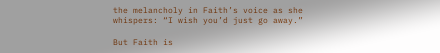the melancholy in Faith’s voice as she whispers: “I wish you’d just go away.”

But Faith is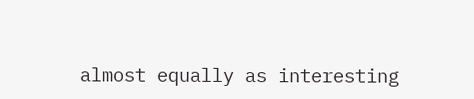almost equally as interesting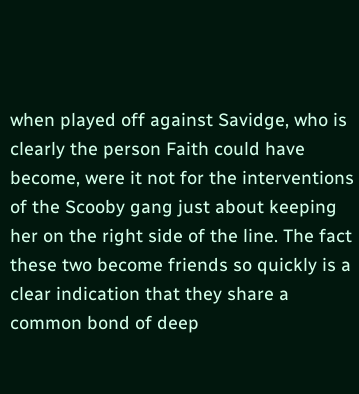when played off against Savidge, who is clearly the person Faith could have become, were it not for the interventions of the Scooby gang just about keeping her on the right side of the line. The fact these two become friends so quickly is a clear indication that they share a common bond of deep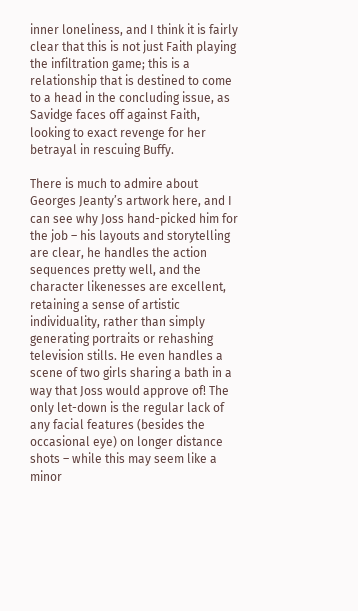inner loneliness, and I think it is fairly clear that this is not just Faith playing the infiltration game; this is a relationship that is destined to come to a head in the concluding issue, as Savidge faces off against Faith, looking to exact revenge for her betrayal in rescuing Buffy.

There is much to admire about Georges Jeanty’s artwork here, and I can see why Joss hand-picked him for the job – his layouts and storytelling are clear, he handles the action sequences pretty well, and the character likenesses are excellent, retaining a sense of artistic individuality, rather than simply generating portraits or rehashing television stills. He even handles a scene of two girls sharing a bath in a way that Joss would approve of! The only let-down is the regular lack of any facial features (besides the occasional eye) on longer distance shots – while this may seem like a minor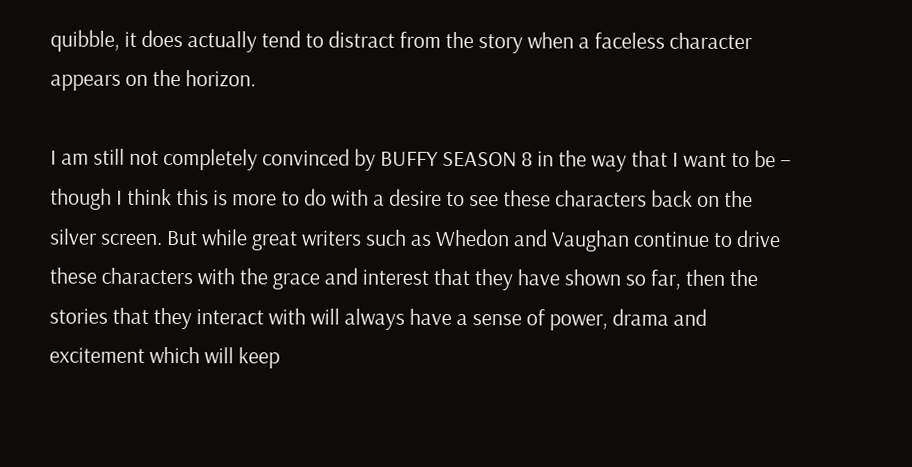quibble, it does actually tend to distract from the story when a faceless character appears on the horizon.

I am still not completely convinced by BUFFY SEASON 8 in the way that I want to be – though I think this is more to do with a desire to see these characters back on the silver screen. But while great writers such as Whedon and Vaughan continue to drive these characters with the grace and interest that they have shown so far, then the stories that they interact with will always have a sense of power, drama and excitement which will keep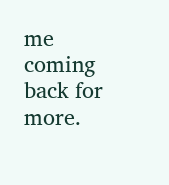me coming back for more.